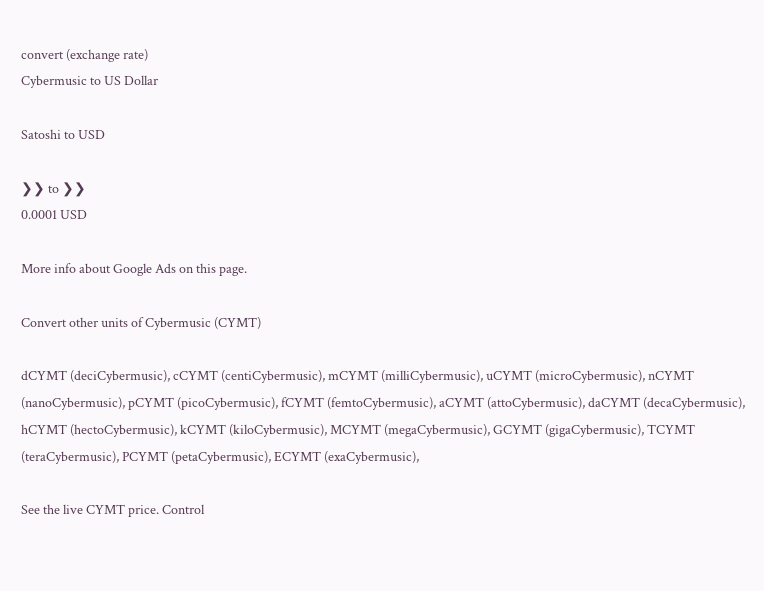convert (exchange rate)
Cybermusic to US Dollar

Satoshi to USD

❯❯ to ❯❯
0.0001 USD

More info about Google Ads on this page.

Convert other units of Cybermusic (CYMT)

dCYMT (deciCybermusic), cCYMT (centiCybermusic), mCYMT (milliCybermusic), uCYMT (microCybermusic), nCYMT (nanoCybermusic), pCYMT (picoCybermusic), fCYMT (femtoCybermusic), aCYMT (attoCybermusic), daCYMT (decaCybermusic), hCYMT (hectoCybermusic), kCYMT (kiloCybermusic), MCYMT (megaCybermusic), GCYMT (gigaCybermusic), TCYMT (teraCybermusic), PCYMT (petaCybermusic), ECYMT (exaCybermusic),

See the live CYMT price. Control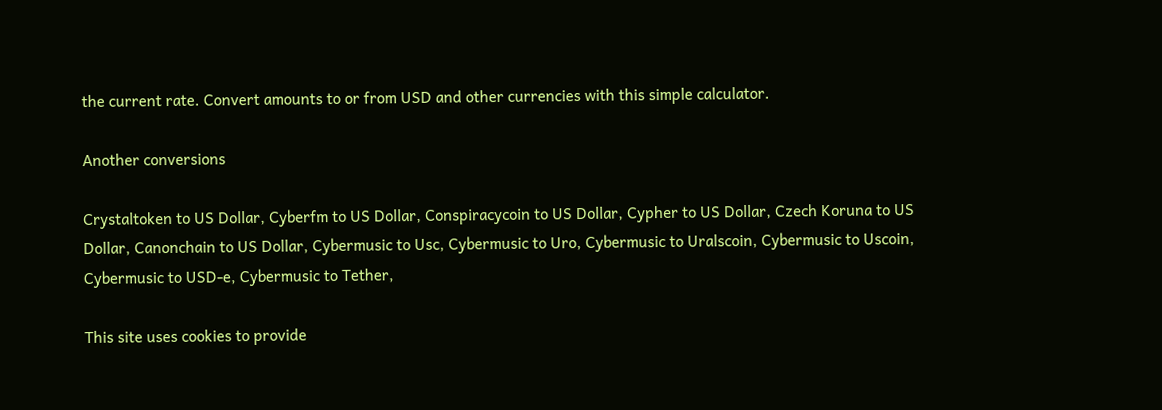the current rate. Convert amounts to or from USD and other currencies with this simple calculator.

Another conversions

Crystaltoken to US Dollar, Cyberfm to US Dollar, Conspiracycoin to US Dollar, Cypher to US Dollar, Czech Koruna to US Dollar, Canonchain to US Dollar, Cybermusic to Usc, Cybermusic to Uro, Cybermusic to Uralscoin, Cybermusic to Uscoin, Cybermusic to USD-e, Cybermusic to Tether,

This site uses cookies to provide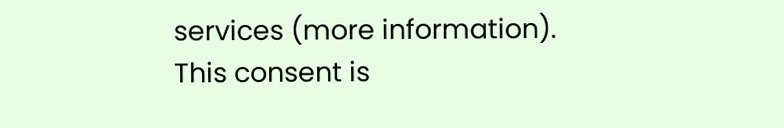services (more information). This consent is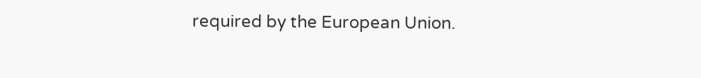required by the European Union.